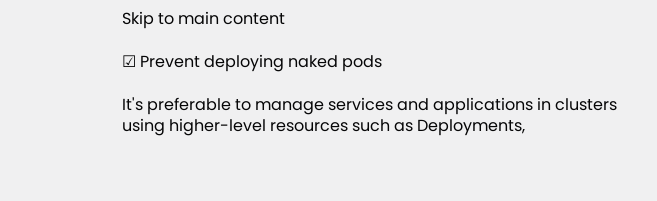Skip to main content

☑ Prevent deploying naked pods

It's preferable to manage services and applications in clusters using higher-level resources such as Deployments,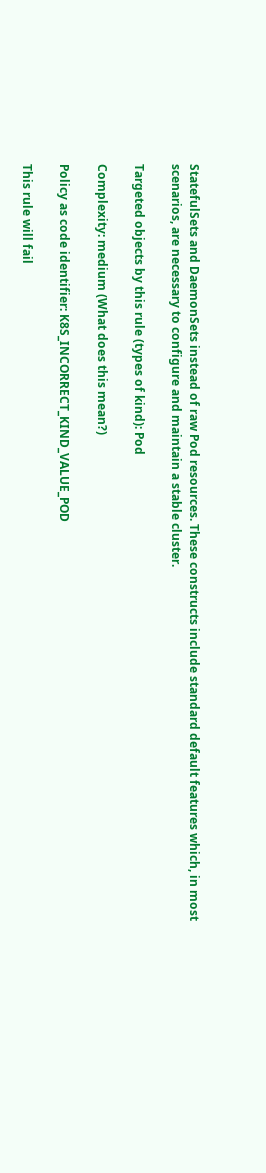StatefulSets and DaemonSets instead of raw Pod resources. These constructs include standard default features which, in most scenarios, are necessary to configure and maintain a stable cluster.

Targeted objects by this rule (types of kind): Pod

Complexity: medium (What does this mean?)

Policy as code identifier: K8S_INCORRECT_KIND_VALUE_POD

This rule will fail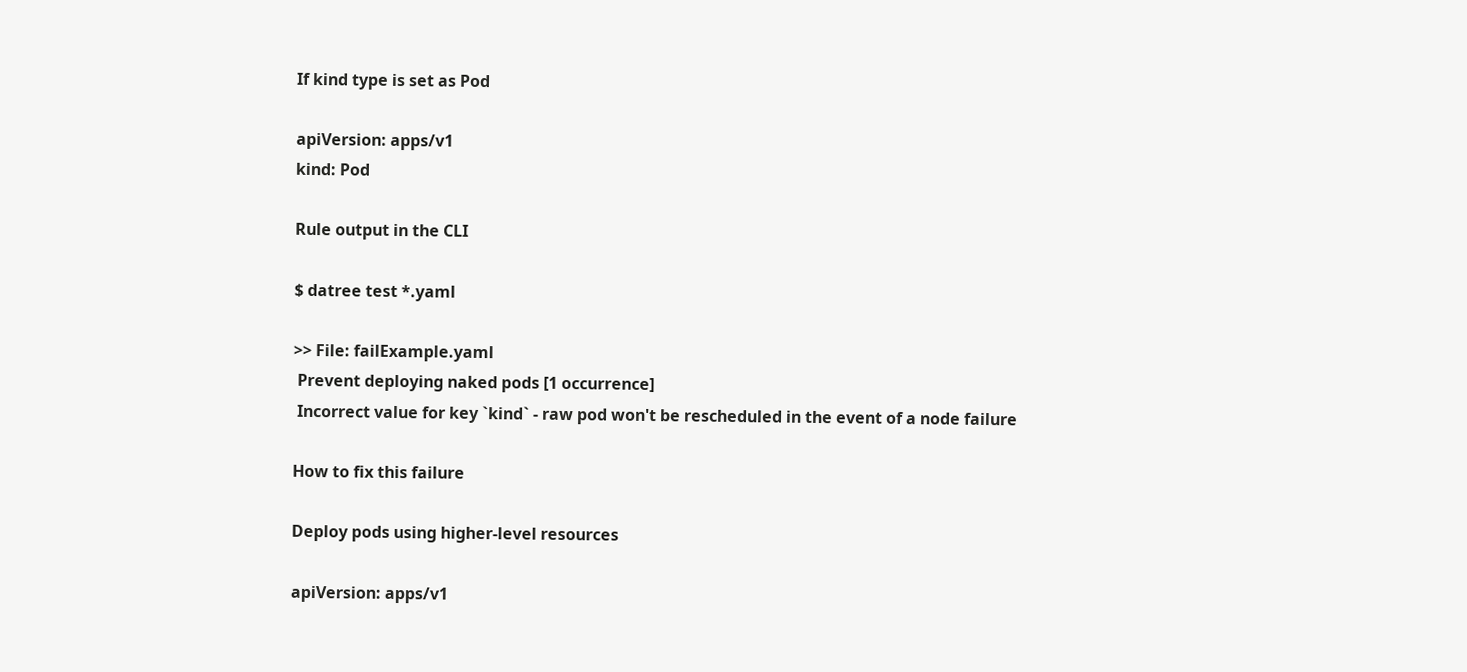If kind type is set as Pod

apiVersion: apps/v1
kind: Pod

Rule output in the CLI

$ datree test *.yaml

>> File: failExample.yaml
 Prevent deploying naked pods [1 occurrence]
 Incorrect value for key `kind` - raw pod won't be rescheduled in the event of a node failure

How to fix this failure

Deploy pods using higher-level resources

apiVersion: apps/v1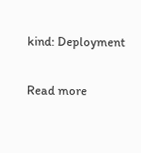kind: Deployment

Read more